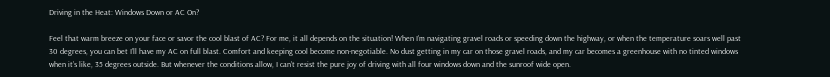Driving in the Heat: Windows Down or AC On?

Feel that warm breeze on your face or savor the cool blast of AC? For me, it all depends on the situation! When I’m navigating gravel roads or speeding down the highway, or when the temperature soars well past 30 degrees, you can bet I’ll have my AC on full blast. Comfort and keeping cool become non-negotiable. No dust getting in my car on those gravel roads, and my car becomes a greenhouse with no tinted windows when it’s like, 35 degrees outside. But whenever the conditions allow, I can’t resist the pure joy of driving with all four windows down and the sunroof wide open.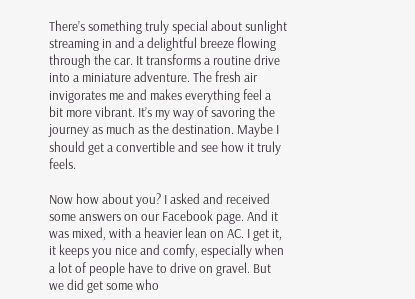There’s something truly special about sunlight streaming in and a delightful breeze flowing through the car. It transforms a routine drive into a miniature adventure. The fresh air invigorates me and makes everything feel a bit more vibrant. It’s my way of savoring the journey as much as the destination. Maybe I should get a convertible and see how it truly feels.

Now how about you? I asked and received some answers on our Facebook page. And it was mixed, with a heavier lean on AC. I get it, it keeps you nice and comfy, especially when a lot of people have to drive on gravel. But we did get some who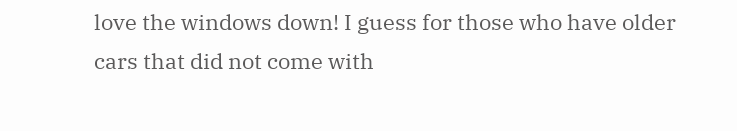love the windows down! I guess for those who have older cars that did not come with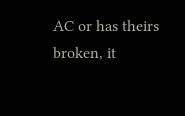AC or has theirs broken, it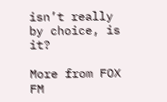isn’t really by choice, is it?

More from FOX FM